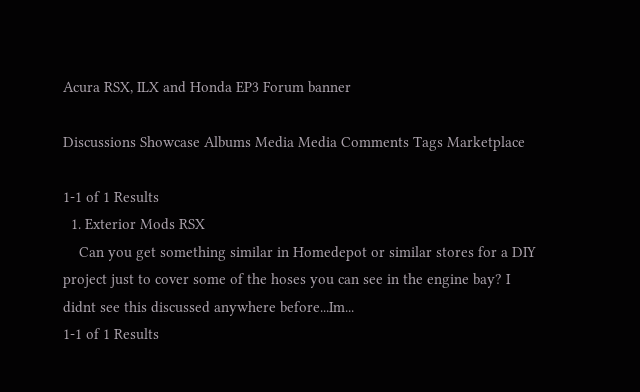Acura RSX, ILX and Honda EP3 Forum banner

Discussions Showcase Albums Media Media Comments Tags Marketplace

1-1 of 1 Results
  1. Exterior Mods RSX
    Can you get something similar in Homedepot or similar stores for a DIY project just to cover some of the hoses you can see in the engine bay? I didnt see this discussed anywhere before...Im...
1-1 of 1 Results